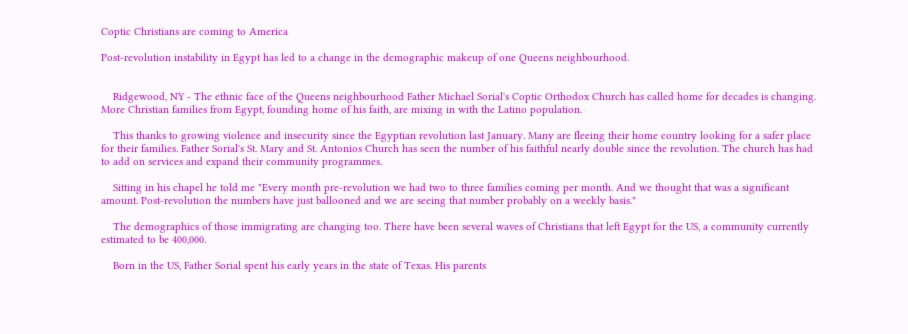Coptic Christians are coming to America

Post-revolution instability in Egypt has led to a change in the demographic makeup of one Queens neighbourhood.


    Ridgewood, NY - The ethnic face of the Queens neighbourhood Father Michael Sorial's Coptic Orthodox Church has called home for decades is changing. More Christian families from Egypt, founding home of his faith, are mixing in with the Latino population.

    This thanks to growing violence and insecurity since the Egyptian revolution last January. Many are fleeing their home country looking for a safer place for their families. Father Sorial's St. Mary and St. Antonios Church has seen the number of his faithful nearly double since the revolution. The church has had to add on services and expand their community programmes.

    Sitting in his chapel he told me "Every month pre-revolution we had two to three families coming per month. And we thought that was a significant amount. Post-revolution the numbers have just ballooned and we are seeing that number probably on a weekly basis."

    The demographics of those immigrating are changing too. There have been several waves of Christians that left Egypt for the US, a community currently estimated to be 400,000.

    Born in the US, Father Sorial spent his early years in the state of Texas. His parents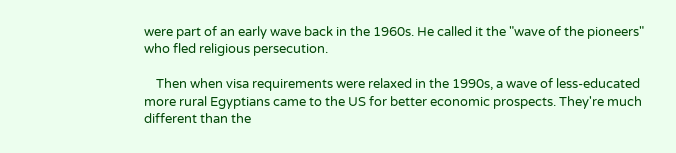were part of an early wave back in the 1960s. He called it the "wave of the pioneers" who fled religious persecution.

    Then when visa requirements were relaxed in the 1990s, a wave of less-educated more rural Egyptians came to the US for better economic prospects. They're much different than the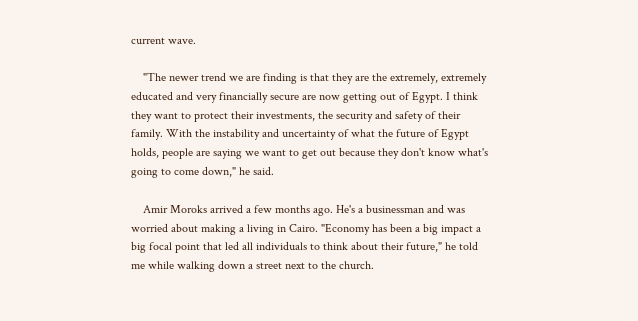current wave.

    "The newer trend we are finding is that they are the extremely, extremely educated and very financially secure are now getting out of Egypt. I think they want to protect their investments, the security and safety of their family. With the instability and uncertainty of what the future of Egypt holds, people are saying we want to get out because they don't know what's going to come down," he said.

    Amir Moroks arrived a few months ago. He's a businessman and was worried about making a living in Cairo. "Economy has been a big impact a big focal point that led all individuals to think about their future," he told me while walking down a street next to the church.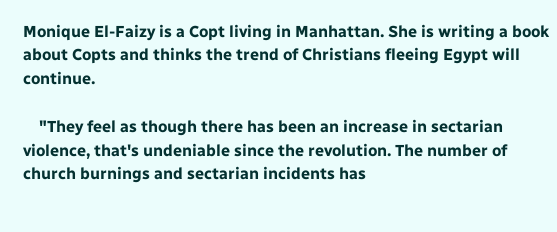Monique El-Faizy is a Copt living in Manhattan. She is writing a book about Copts and thinks the trend of Christians fleeing Egypt will continue.

    "They feel as though there has been an increase in sectarian violence, that's undeniable since the revolution. The number of church burnings and sectarian incidents has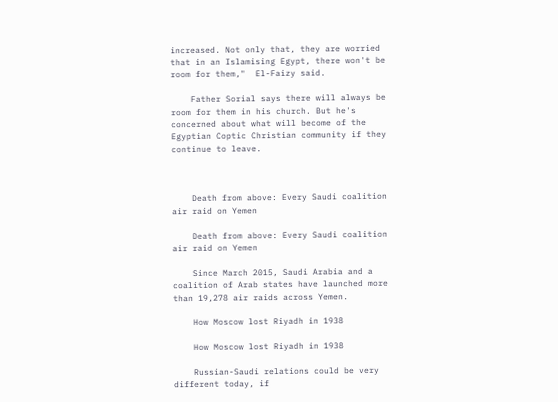increased. Not only that, they are worried that in an Islamising Egypt, there won't be room for them,"  El-Faizy said.

    Father Sorial says there will always be room for them in his church. But he's concerned about what will become of the Egyptian Coptic Christian community if they continue to leave.



    Death from above: Every Saudi coalition air raid on Yemen

    Death from above: Every Saudi coalition air raid on Yemen

    Since March 2015, Saudi Arabia and a coalition of Arab states have launched more than 19,278 air raids across Yemen.

    How Moscow lost Riyadh in 1938

    How Moscow lost Riyadh in 1938

    Russian-Saudi relations could be very different today, if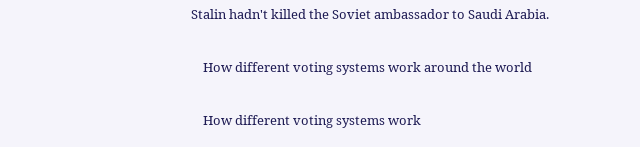Stalin hadn't killed the Soviet ambassador to Saudi Arabia.

    How different voting systems work around the world

    How different voting systems work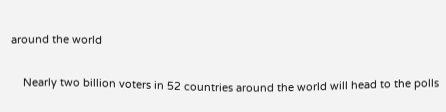around the world

    Nearly two billion voters in 52 countries around the world will head to the polls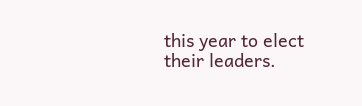this year to elect their leaders.